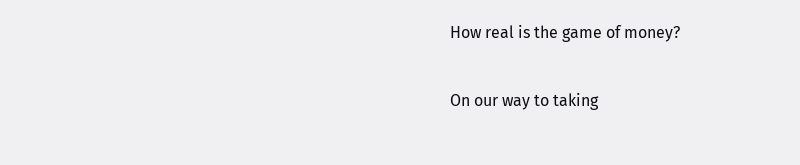How real is the game of money?

On our way to taking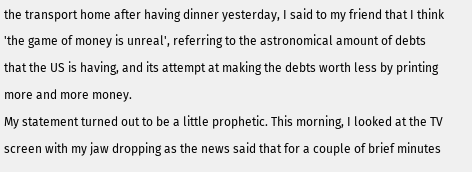the transport home after having dinner yesterday, I said to my friend that I think 'the game of money is unreal', referring to the astronomical amount of debts that the US is having, and its attempt at making the debts worth less by printing more and more money.
My statement turned out to be a little prophetic. This morning, I looked at the TV screen with my jaw dropping as the news said that for a couple of brief minutes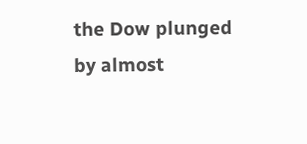the Dow plunged by almost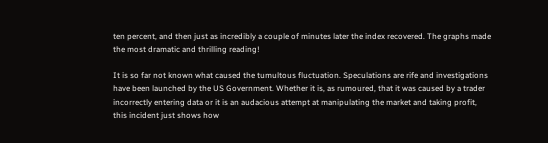ten percent, and then just as incredibly a couple of minutes later the index recovered. The graphs made the most dramatic and thrilling reading!

It is so far not known what caused the tumultous fluctuation. Speculations are rife and investigations have been launched by the US Government. Whether it is, as rumoured, that it was caused by a trader incorrectly entering data or it is an audacious attempt at manipulating the market and taking profit, this incident just shows how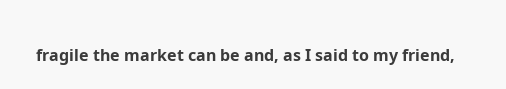fragile the market can be and, as I said to my friend,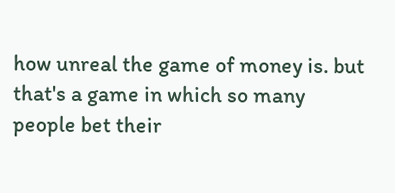how unreal the game of money is. but that's a game in which so many people bet their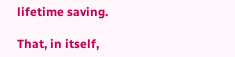lifetime saving.

That, in itself,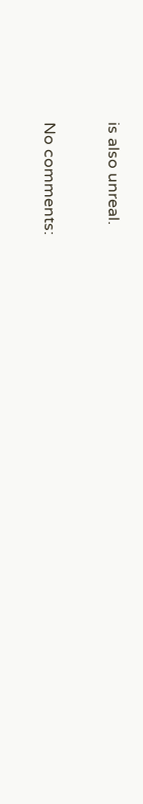is also unreal.

No comments: